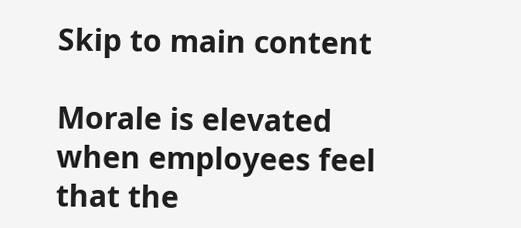Skip to main content

Morale is elevated when employees feel that the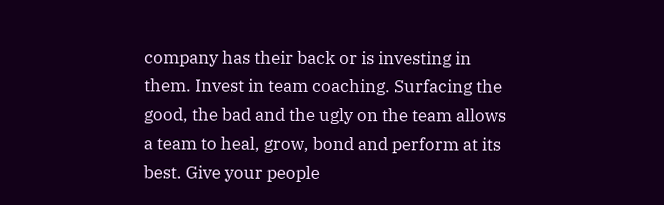company has their back or is investing in them. Invest in team coaching. Surfacing the good, the bad and the ugly on the team allows a team to heal, grow, bond and perform at its best. Give your people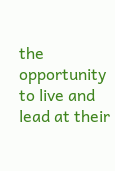the opportunity to live and lead at their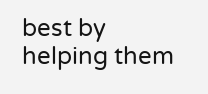best by helping them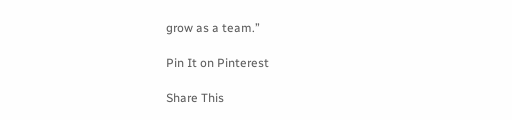grow as a team.”

Pin It on Pinterest

Share This